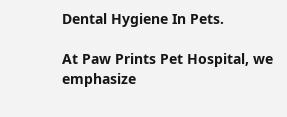Dental Hygiene In Pets.

At Paw Prints Pet Hospital, we emphasize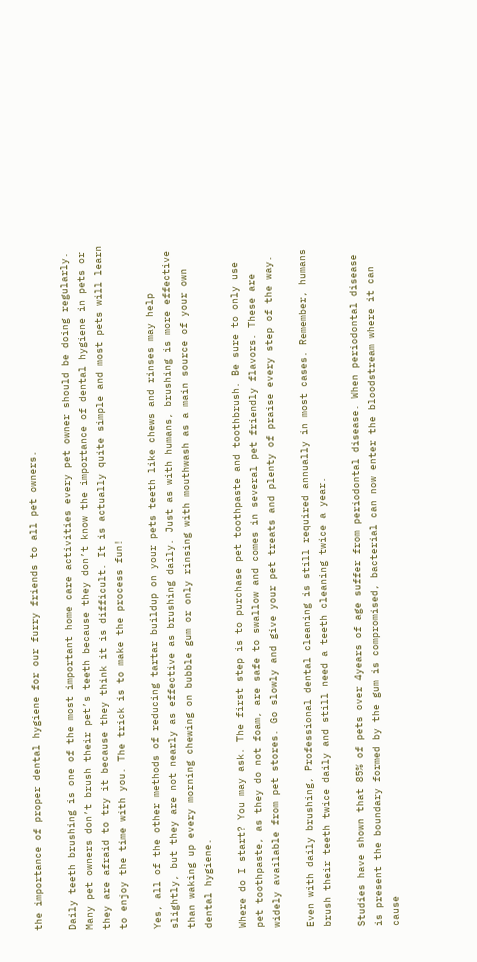the importance of proper dental hygiene for our furry friends to all pet owners.

Daily teeth brushing is one of the most important home care activities every pet owner should be doing regularly. Many pet owners don’t brush their pet’s teeth because they don’t know the importance of dental hygiene in pets or they are afraid to try it because they think it is difficult. It is actually quite simple and most pets will learn to enjoy the time with you. The trick is to make the process fun!

Yes, all of the other methods of reducing tartar buildup on your pets teeth like chews and rinses may help slightly, but they are not nearly as effective as brushing daily. Just as with humans, brushing is more effective than waking up every morning chewing on bubble gum or only rinsing with mouthwash as a main source of your own dental hygiene.

Where do I start? You may ask. The first step is to purchase pet toothpaste and toothbrush. Be sure to only use pet toothpaste, as they do not foam, are safe to swallow and comes in several pet friendly flavors. These are widely available from pet stores. Go slowly and give your pet treats and plenty of praise every step of the way.

Even with daily brushing, Professional dental cleaning is still required annually in most cases. Remember, humans brush their teeth twice daily and still need a teeth cleaning twice a year.

Studies have shown that 85% of pets over 4years of age suffer from periodontal disease. When periodontal disease is present the boundary formed by the gum is compromised, bacterial can now enter the bloodstream where it can cause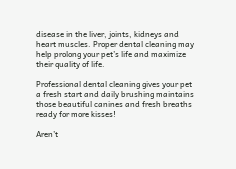disease in the liver, joints, kidneys and heart muscles. Proper dental cleaning may help prolong your pet’s life and maximize their quality of life.

Professional dental cleaning gives your pet a fresh start and daily brushing maintains those beautiful canines and fresh breaths ready for more kisses!

Aren’t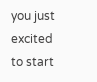you just excited to start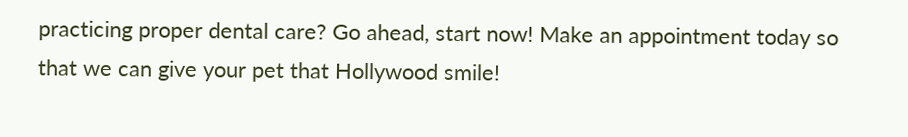practicing proper dental care? Go ahead, start now! Make an appointment today so that we can give your pet that Hollywood smile!